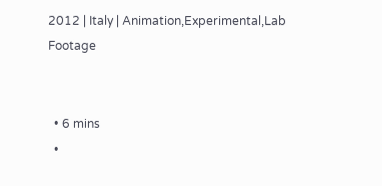2012 | Italy | Animation,Experimental,Lab Footage


  • 6 mins
  •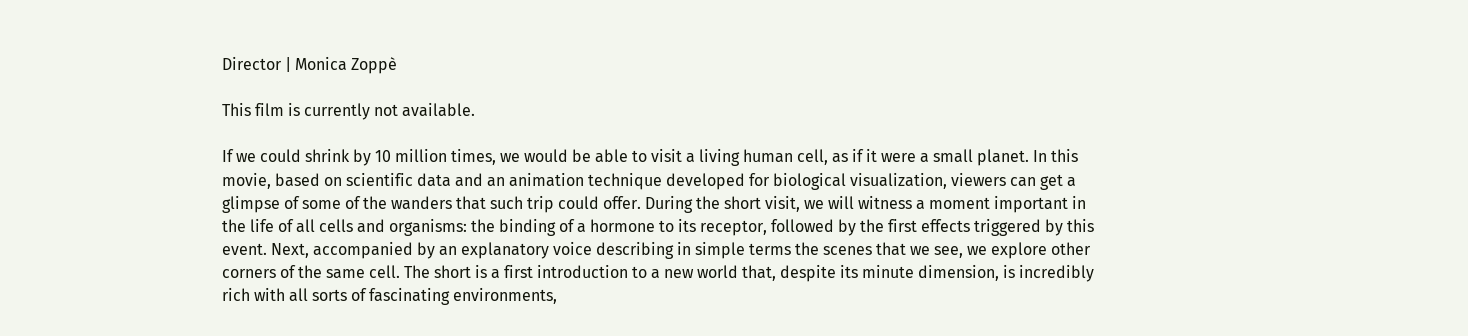Director | Monica Zoppè

This film is currently not available.

If we could shrink by 10 million times, we would be able to visit a living human cell, as if it were a small planet. In this movie, based on scientific data and an animation technique developed for biological visualization, viewers can get a glimpse of some of the wanders that such trip could offer. During the short visit, we will witness a moment important in the life of all cells and organisms: the binding of a hormone to its receptor, followed by the first effects triggered by this event. Next, accompanied by an explanatory voice describing in simple terms the scenes that we see, we explore other corners of the same cell. The short is a first introduction to a new world that, despite its minute dimension, is incredibly rich with all sorts of fascinating environments,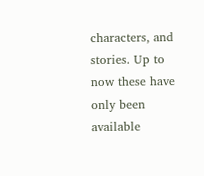characters, and stories. Up to now these have only been available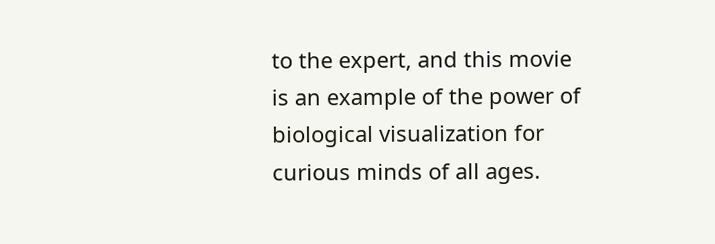to the expert, and this movie is an example of the power of biological visualization for curious minds of all ages.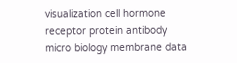visualization cell hormone receptor protein antibody micro biology membrane data